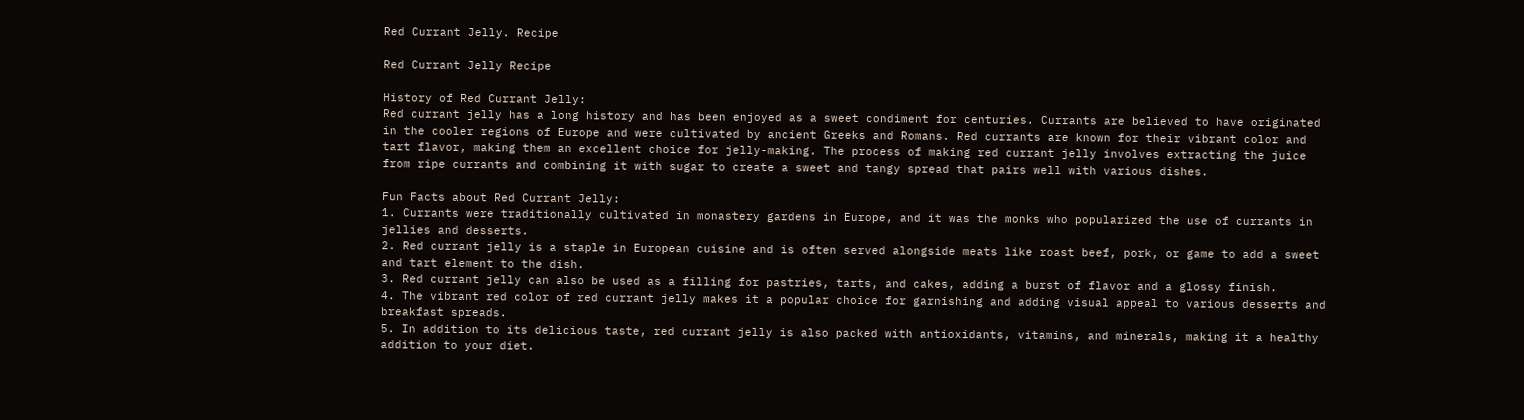Red Currant Jelly. Recipe

Red Currant Jelly Recipe

History of Red Currant Jelly:
Red currant jelly has a long history and has been enjoyed as a sweet condiment for centuries. Currants are believed to have originated in the cooler regions of Europe and were cultivated by ancient Greeks and Romans. Red currants are known for their vibrant color and tart flavor, making them an excellent choice for jelly-making. The process of making red currant jelly involves extracting the juice from ripe currants and combining it with sugar to create a sweet and tangy spread that pairs well with various dishes.

Fun Facts about Red Currant Jelly:
1. Currants were traditionally cultivated in monastery gardens in Europe, and it was the monks who popularized the use of currants in jellies and desserts.
2. Red currant jelly is a staple in European cuisine and is often served alongside meats like roast beef, pork, or game to add a sweet and tart element to the dish.
3. Red currant jelly can also be used as a filling for pastries, tarts, and cakes, adding a burst of flavor and a glossy finish.
4. The vibrant red color of red currant jelly makes it a popular choice for garnishing and adding visual appeal to various desserts and breakfast spreads.
5. In addition to its delicious taste, red currant jelly is also packed with antioxidants, vitamins, and minerals, making it a healthy addition to your diet.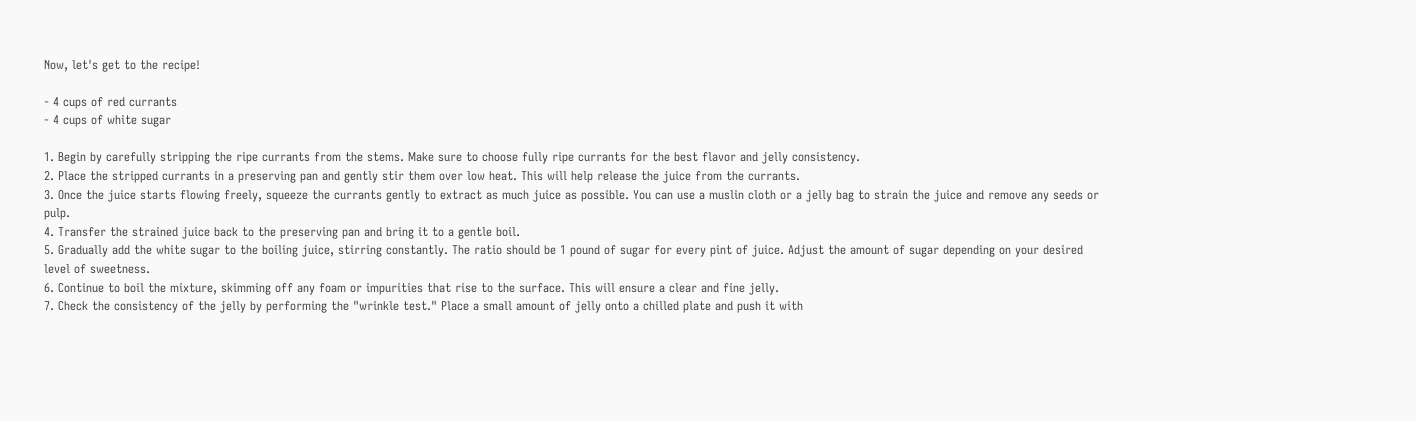Now, let's get to the recipe!

- 4 cups of red currants
- 4 cups of white sugar

1. Begin by carefully stripping the ripe currants from the stems. Make sure to choose fully ripe currants for the best flavor and jelly consistency.
2. Place the stripped currants in a preserving pan and gently stir them over low heat. This will help release the juice from the currants.
3. Once the juice starts flowing freely, squeeze the currants gently to extract as much juice as possible. You can use a muslin cloth or a jelly bag to strain the juice and remove any seeds or pulp.
4. Transfer the strained juice back to the preserving pan and bring it to a gentle boil.
5. Gradually add the white sugar to the boiling juice, stirring constantly. The ratio should be 1 pound of sugar for every pint of juice. Adjust the amount of sugar depending on your desired level of sweetness.
6. Continue to boil the mixture, skimming off any foam or impurities that rise to the surface. This will ensure a clear and fine jelly.
7. Check the consistency of the jelly by performing the "wrinkle test." Place a small amount of jelly onto a chilled plate and push it with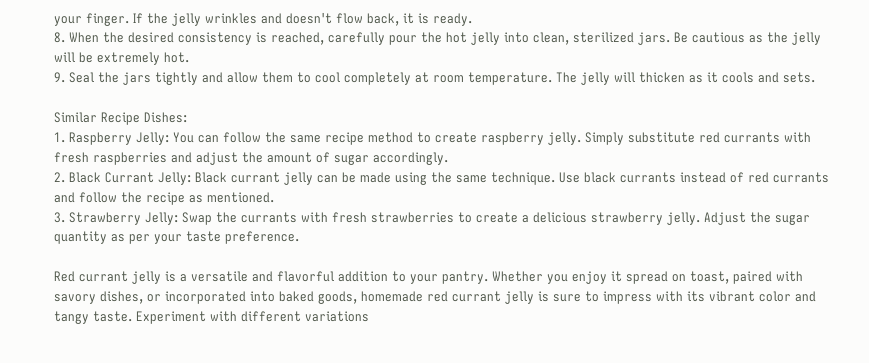your finger. If the jelly wrinkles and doesn't flow back, it is ready.
8. When the desired consistency is reached, carefully pour the hot jelly into clean, sterilized jars. Be cautious as the jelly will be extremely hot.
9. Seal the jars tightly and allow them to cool completely at room temperature. The jelly will thicken as it cools and sets.

Similar Recipe Dishes:
1. Raspberry Jelly: You can follow the same recipe method to create raspberry jelly. Simply substitute red currants with fresh raspberries and adjust the amount of sugar accordingly.
2. Black Currant Jelly: Black currant jelly can be made using the same technique. Use black currants instead of red currants and follow the recipe as mentioned.
3. Strawberry Jelly: Swap the currants with fresh strawberries to create a delicious strawberry jelly. Adjust the sugar quantity as per your taste preference.

Red currant jelly is a versatile and flavorful addition to your pantry. Whether you enjoy it spread on toast, paired with savory dishes, or incorporated into baked goods, homemade red currant jelly is sure to impress with its vibrant color and tangy taste. Experiment with different variations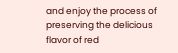and enjoy the process of preserving the delicious flavor of red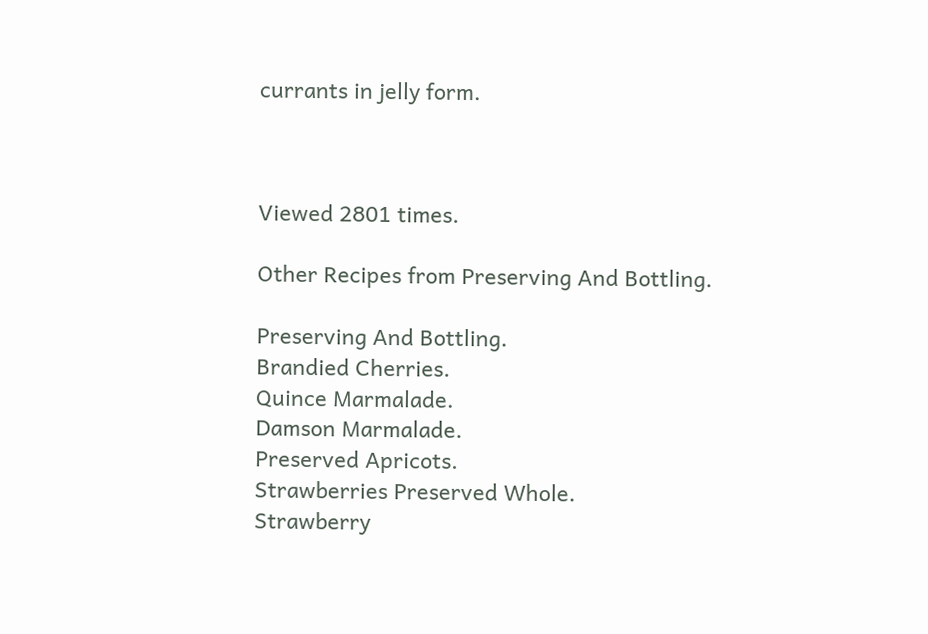currants in jelly form.



Viewed 2801 times.

Other Recipes from Preserving And Bottling.

Preserving And Bottling.
Brandied Cherries.
Quince Marmalade.
Damson Marmalade.
Preserved Apricots.
Strawberries Preserved Whole.
Strawberry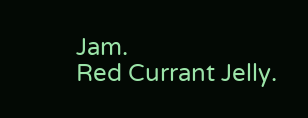Jam.
Red Currant Jelly.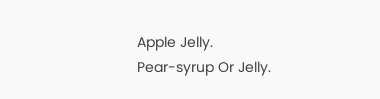Apple Jelly.
Pear-syrup Or Jelly.